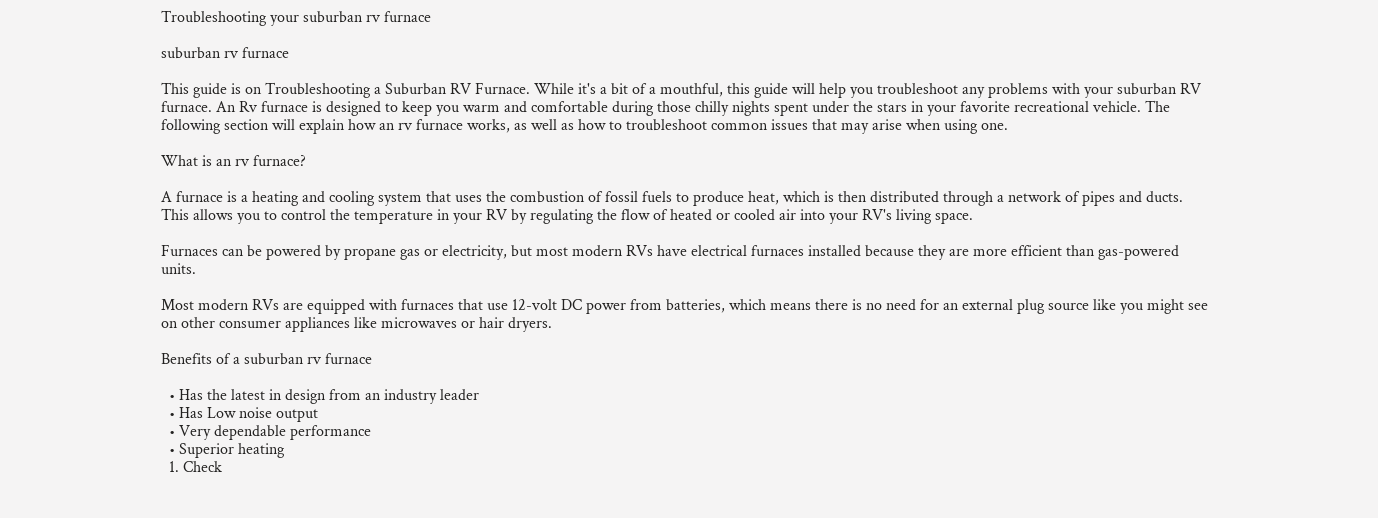Troubleshooting your suburban rv furnace

suburban rv furnace

This guide is on Troubleshooting a Suburban RV Furnace. While it's a bit of a mouthful, this guide will help you troubleshoot any problems with your suburban RV furnace. An Rv furnace is designed to keep you warm and comfortable during those chilly nights spent under the stars in your favorite recreational vehicle. The following section will explain how an rv furnace works, as well as how to troubleshoot common issues that may arise when using one.

What is an rv furnace?

A furnace is a heating and cooling system that uses the combustion of fossil fuels to produce heat, which is then distributed through a network of pipes and ducts. This allows you to control the temperature in your RV by regulating the flow of heated or cooled air into your RV's living space.

Furnaces can be powered by propane gas or electricity, but most modern RVs have electrical furnaces installed because they are more efficient than gas-powered units.

Most modern RVs are equipped with furnaces that use 12-volt DC power from batteries, which means there is no need for an external plug source like you might see on other consumer appliances like microwaves or hair dryers.

Benefits of a suburban rv furnace

  • Has the latest in design from an industry leader
  • Has Low noise output
  • Very dependable performance
  • Superior heating
  1. Check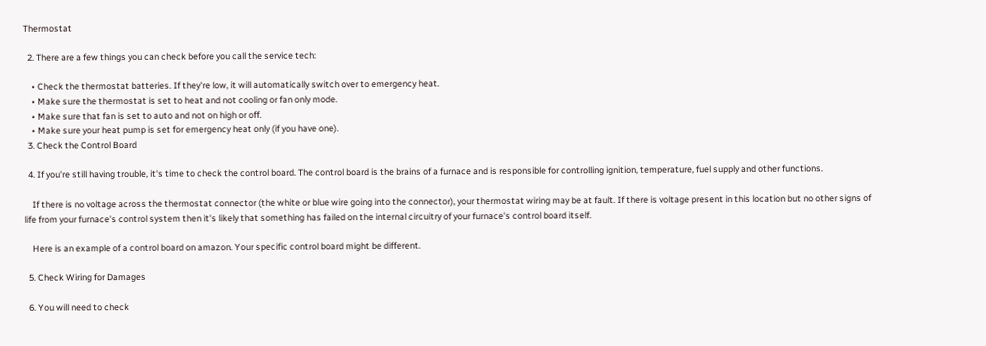Thermostat

  2. There are a few things you can check before you call the service tech:

    • Check the thermostat batteries. If they're low, it will automatically switch over to emergency heat.
    • Make sure the thermostat is set to heat and not cooling or fan only mode.
    • Make sure that fan is set to auto and not on high or off.
    • Make sure your heat pump is set for emergency heat only (if you have one).
  3. Check the Control Board

  4. If you're still having trouble, it's time to check the control board. The control board is the brains of a furnace and is responsible for controlling ignition, temperature, fuel supply and other functions.

    If there is no voltage across the thermostat connector (the white or blue wire going into the connector), your thermostat wiring may be at fault. If there is voltage present in this location but no other signs of life from your furnace's control system then it's likely that something has failed on the internal circuitry of your furnace's control board itself.

    Here is an example of a control board on amazon. Your specific control board might be different.

  5. Check Wiring for Damages

  6. You will need to check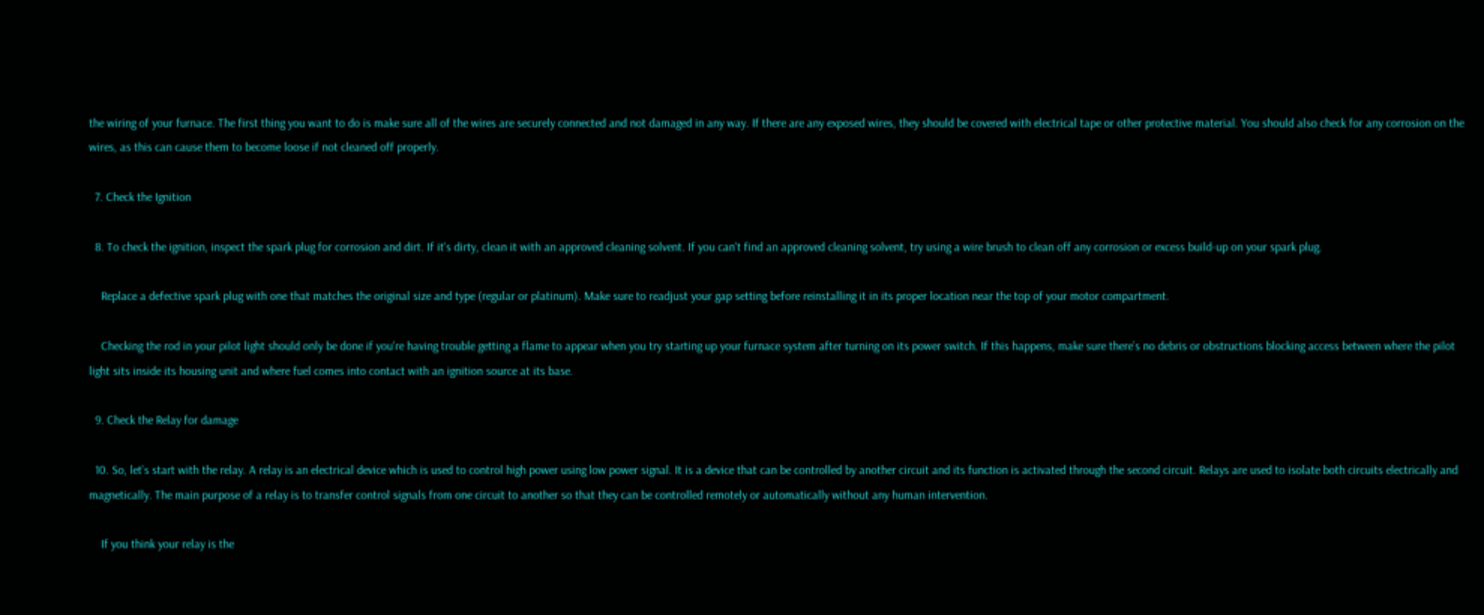the wiring of your furnace. The first thing you want to do is make sure all of the wires are securely connected and not damaged in any way. If there are any exposed wires, they should be covered with electrical tape or other protective material. You should also check for any corrosion on the wires, as this can cause them to become loose if not cleaned off properly.

  7. Check the Ignition

  8. To check the ignition, inspect the spark plug for corrosion and dirt. If it's dirty, clean it with an approved cleaning solvent. If you can't find an approved cleaning solvent, try using a wire brush to clean off any corrosion or excess build-up on your spark plug.

    Replace a defective spark plug with one that matches the original size and type (regular or platinum). Make sure to readjust your gap setting before reinstalling it in its proper location near the top of your motor compartment.

    Checking the rod in your pilot light should only be done if you're having trouble getting a flame to appear when you try starting up your furnace system after turning on its power switch. If this happens, make sure there’s no debris or obstructions blocking access between where the pilot light sits inside its housing unit and where fuel comes into contact with an ignition source at its base.

  9. Check the Relay for damage

  10. So, let’s start with the relay. A relay is an electrical device which is used to control high power using low power signal. It is a device that can be controlled by another circuit and its function is activated through the second circuit. Relays are used to isolate both circuits electrically and magnetically. The main purpose of a relay is to transfer control signals from one circuit to another so that they can be controlled remotely or automatically without any human intervention.

    If you think your relay is the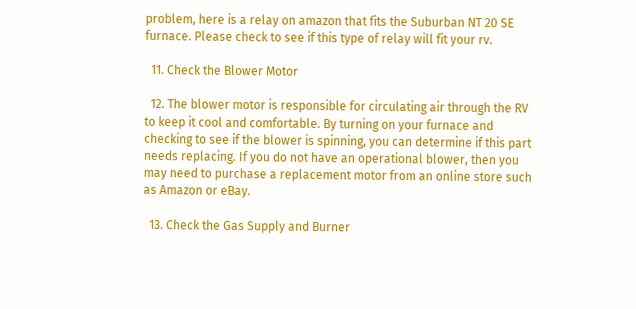problem, here is a relay on amazon that fits the Suburban NT 20 SE furnace. Please check to see if this type of relay will fit your rv.

  11. Check the Blower Motor

  12. The blower motor is responsible for circulating air through the RV to keep it cool and comfortable. By turning on your furnace and checking to see if the blower is spinning, you can determine if this part needs replacing. If you do not have an operational blower, then you may need to purchase a replacement motor from an online store such as Amazon or eBay.

  13. Check the Gas Supply and Burner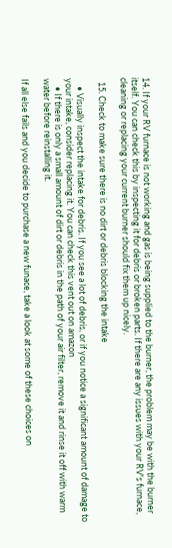14. If your RV furnace is not working and gas is being supplied to the burner, the problem may be with the burner itself. You can check this by inspecting it for debris or broken parts. If there are any issues with your RV's furnace, cleaning or replacing your current burner should fix them up nicely.

  15. Check to make sure there is no dirt or debris blocking the intake

    • Visually inspect the intake for debris. If you see a lot of debris, or if you notice a significant amount of damage to your intake, consider replacing it. You can check this vent out on amazon
    • If there is only a small amount of dirt or debris in the path of your air filter, remove it and rinse it off with warm water before reinstalling it.

If all else fails and you decide to purchase a new funace, take a look at some of these choices on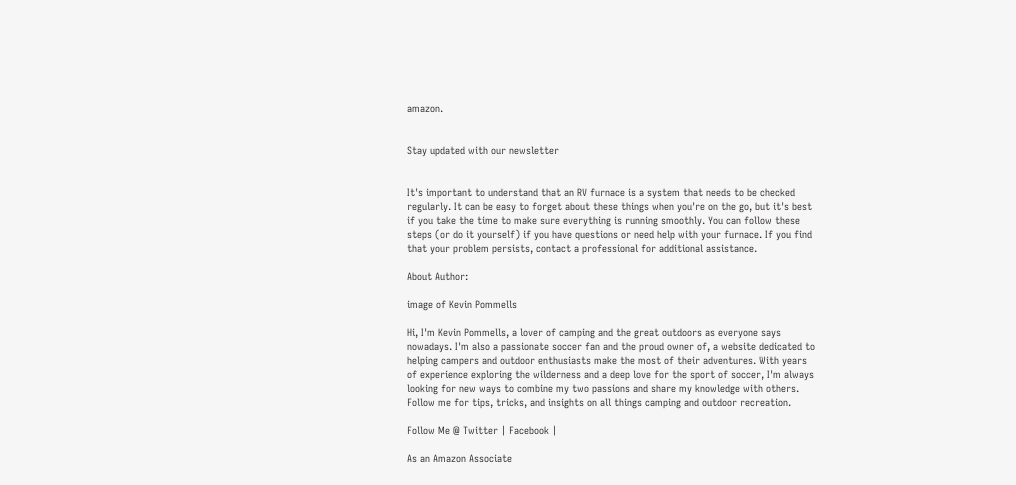amazon.


Stay updated with our newsletter


It's important to understand that an RV furnace is a system that needs to be checked regularly. It can be easy to forget about these things when you're on the go, but it's best if you take the time to make sure everything is running smoothly. You can follow these steps (or do it yourself) if you have questions or need help with your furnace. If you find that your problem persists, contact a professional for additional assistance.

About Author:

image of Kevin Pommells

Hi, I'm Kevin Pommells, a lover of camping and the great outdoors as everyone says nowadays. I'm also a passionate soccer fan and the proud owner of, a website dedicated to helping campers and outdoor enthusiasts make the most of their adventures. With years of experience exploring the wilderness and a deep love for the sport of soccer, I'm always looking for new ways to combine my two passions and share my knowledge with others. Follow me for tips, tricks, and insights on all things camping and outdoor recreation.

Follow Me @ Twitter | Facebook |

As an Amazon Associate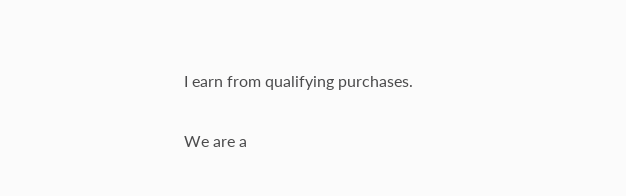I earn from qualifying purchases.

We are a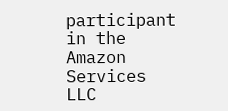participant in the Amazon Services LLC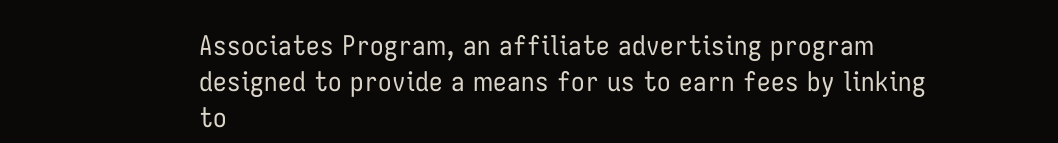Associates Program, an affiliate advertising program designed to provide a means for us to earn fees by linking to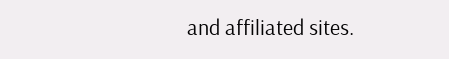and affiliated sites.